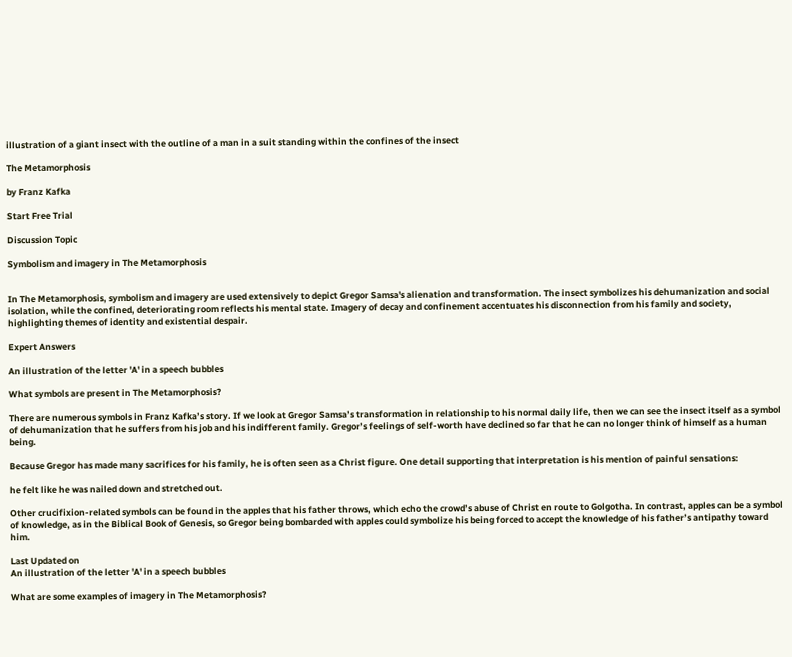illustration of a giant insect with the outline of a man in a suit standing within the confines of the insect

The Metamorphosis

by Franz Kafka

Start Free Trial

Discussion Topic

Symbolism and imagery in The Metamorphosis


In The Metamorphosis, symbolism and imagery are used extensively to depict Gregor Samsa's alienation and transformation. The insect symbolizes his dehumanization and social isolation, while the confined, deteriorating room reflects his mental state. Imagery of decay and confinement accentuates his disconnection from his family and society, highlighting themes of identity and existential despair.

Expert Answers

An illustration of the letter 'A' in a speech bubbles

What symbols are present in The Metamorphosis?

There are numerous symbols in Franz Kafka’s story. If we look at Gregor Samsa’s transformation in relationship to his normal daily life, then we can see the insect itself as a symbol of dehumanization that he suffers from his job and his indifferent family. Gregor’s feelings of self-worth have declined so far that he can no longer think of himself as a human being.

Because Gregor has made many sacrifices for his family, he is often seen as a Christ figure. One detail supporting that interpretation is his mention of painful sensations:

he felt like he was nailed down and stretched out.

Other crucifixion-related symbols can be found in the apples that his father throws, which echo the crowd’s abuse of Christ en route to Golgotha. In contrast, apples can be a symbol of knowledge, as in the Biblical Book of Genesis, so Gregor being bombarded with apples could symbolize his being forced to accept the knowledge of his father’s antipathy toward him.

Last Updated on
An illustration of the letter 'A' in a speech bubbles

What are some examples of imagery in The Metamorphosis?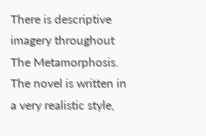There is descriptive imagery throughout The Metamorphosis. The novel is written in a very realistic style,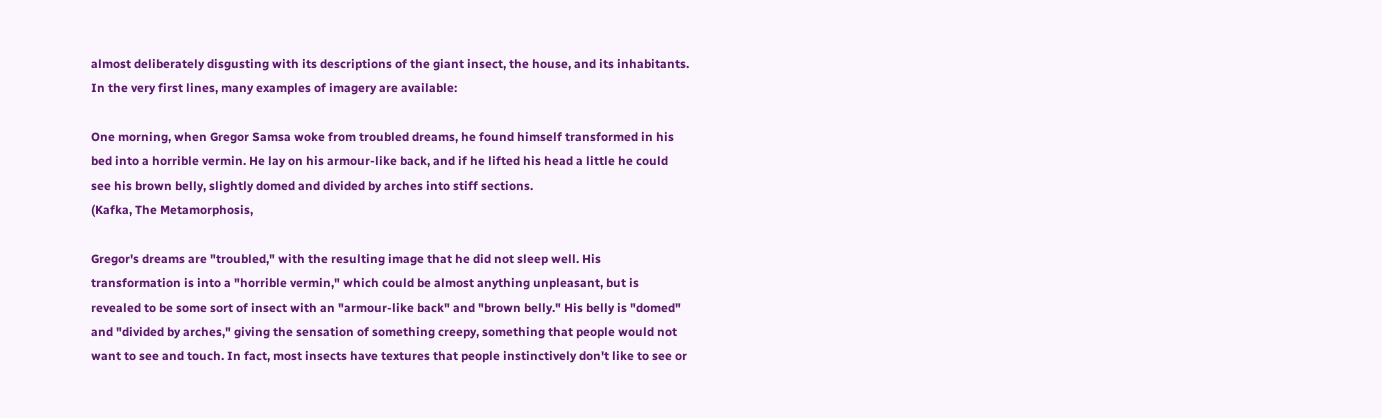almost deliberately disgusting with its descriptions of the giant insect, the house, and its inhabitants. In the very first lines, many examples of imagery are available:

One morning, when Gregor Samsa woke from troubled dreams, he found himself transformed in his bed into a horrible vermin. He lay on his armour-like back, and if he lifted his head a little he could see his brown belly, slightly domed and divided by arches into stiff sections.
(Kafka, The Metamorphosis,

Gregor's dreams are "troubled," with the resulting image that he did not sleep well. His transformation is into a "horrible vermin," which could be almost anything unpleasant, but is revealed to be some sort of insect with an "armour-like back" and "brown belly." His belly is "domed" and "divided by arches," giving the sensation of something creepy, something that people would not want to see and touch. In fact, most insects have textures that people instinctively don't like to see or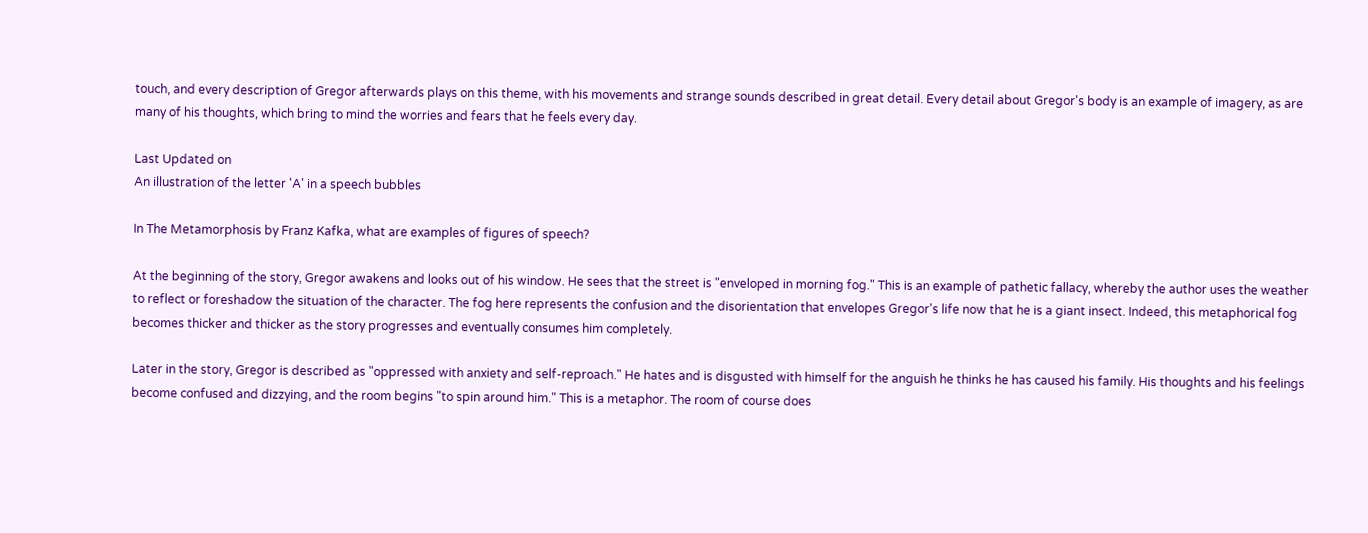touch, and every description of Gregor afterwards plays on this theme, with his movements and strange sounds described in great detail. Every detail about Gregor's body is an example of imagery, as are many of his thoughts, which bring to mind the worries and fears that he feels every day.

Last Updated on
An illustration of the letter 'A' in a speech bubbles

In The Metamorphosis by Franz Kafka, what are examples of figures of speech?

At the beginning of the story, Gregor awakens and looks out of his window. He sees that the street is "enveloped in morning fog." This is an example of pathetic fallacy, whereby the author uses the weather to reflect or foreshadow the situation of the character. The fog here represents the confusion and the disorientation that envelopes Gregor's life now that he is a giant insect. Indeed, this metaphorical fog becomes thicker and thicker as the story progresses and eventually consumes him completely.

Later in the story, Gregor is described as "oppressed with anxiety and self-reproach." He hates and is disgusted with himself for the anguish he thinks he has caused his family. His thoughts and his feelings become confused and dizzying, and the room begins "to spin around him." This is a metaphor. The room of course does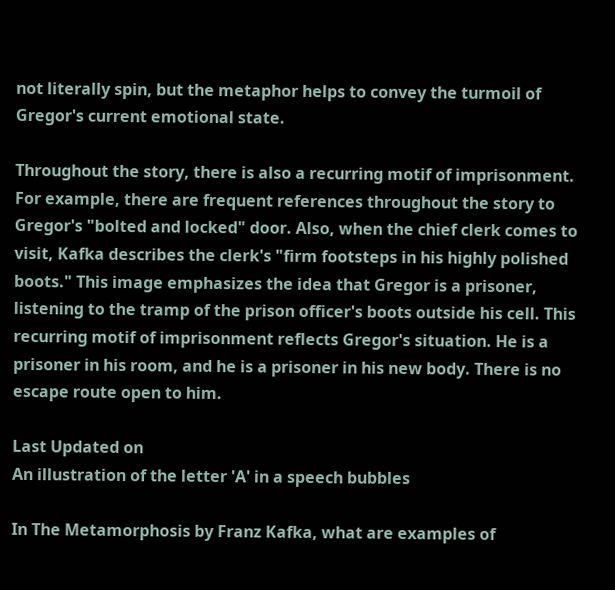not literally spin, but the metaphor helps to convey the turmoil of Gregor's current emotional state.

Throughout the story, there is also a recurring motif of imprisonment. For example, there are frequent references throughout the story to Gregor's "bolted and locked" door. Also, when the chief clerk comes to visit, Kafka describes the clerk's "firm footsteps in his highly polished boots." This image emphasizes the idea that Gregor is a prisoner, listening to the tramp of the prison officer's boots outside his cell. This recurring motif of imprisonment reflects Gregor's situation. He is a prisoner in his room, and he is a prisoner in his new body. There is no escape route open to him.

Last Updated on
An illustration of the letter 'A' in a speech bubbles

In The Metamorphosis by Franz Kafka, what are examples of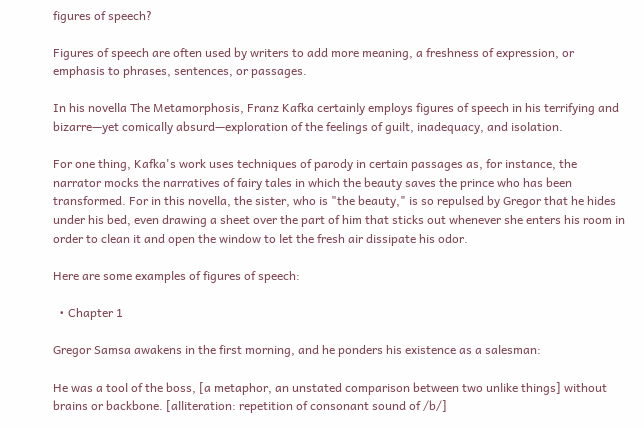figures of speech?

Figures of speech are often used by writers to add more meaning, a freshness of expression, or emphasis to phrases, sentences, or passages.

In his novella The Metamorphosis, Franz Kafka certainly employs figures of speech in his terrifying and bizarre—yet comically absurd—exploration of the feelings of guilt, inadequacy, and isolation.

For one thing, Kafka's work uses techniques of parody in certain passages as, for instance, the narrator mocks the narratives of fairy tales in which the beauty saves the prince who has been transformed. For in this novella, the sister, who is "the beauty," is so repulsed by Gregor that he hides under his bed, even drawing a sheet over the part of him that sticks out whenever she enters his room in order to clean it and open the window to let the fresh air dissipate his odor.

Here are some examples of figures of speech:

  • Chapter 1

Gregor Samsa awakens in the first morning, and he ponders his existence as a salesman:

He was a tool of the boss, [a metaphor, an unstated comparison between two unlike things] without brains or backbone. [alliteration: repetition of consonant sound of /b/]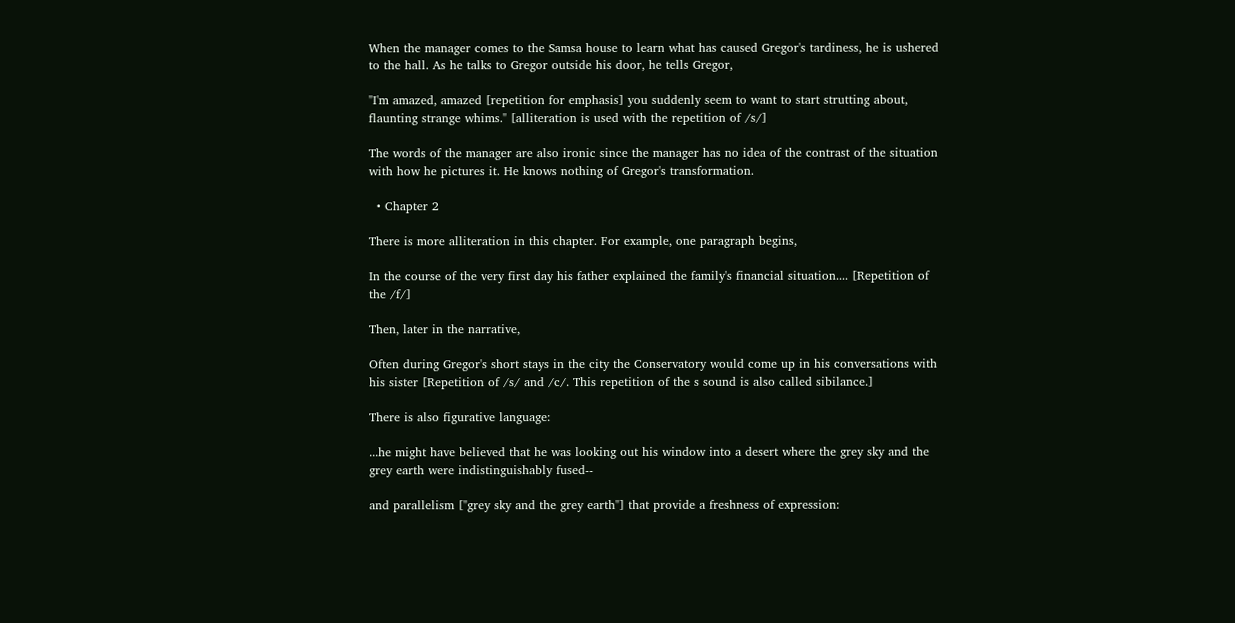When the manager comes to the Samsa house to learn what has caused Gregor's tardiness, he is ushered to the hall. As he talks to Gregor outside his door, he tells Gregor,

"I'm amazed, amazed [repetition for emphasis] you suddenly seem to want to start strutting about, flaunting strange whims." [alliteration is used with the repetition of /s/]

The words of the manager are also ironic since the manager has no idea of the contrast of the situation with how he pictures it. He knows nothing of Gregor's transformation.

  • Chapter 2

There is more alliteration in this chapter. For example, one paragraph begins,

In the course of the very first day his father explained the family's financial situation.... [Repetition of the /f/]

Then, later in the narrative,

Often during Gregor's short stays in the city the Conservatory would come up in his conversations with his sister [Repetition of /s/ and /c/. This repetition of the s sound is also called sibilance.]

There is also figurative language:

...he might have believed that he was looking out his window into a desert where the grey sky and the grey earth were indistinguishably fused--

and parallelism ["grey sky and the grey earth"] that provide a freshness of expression: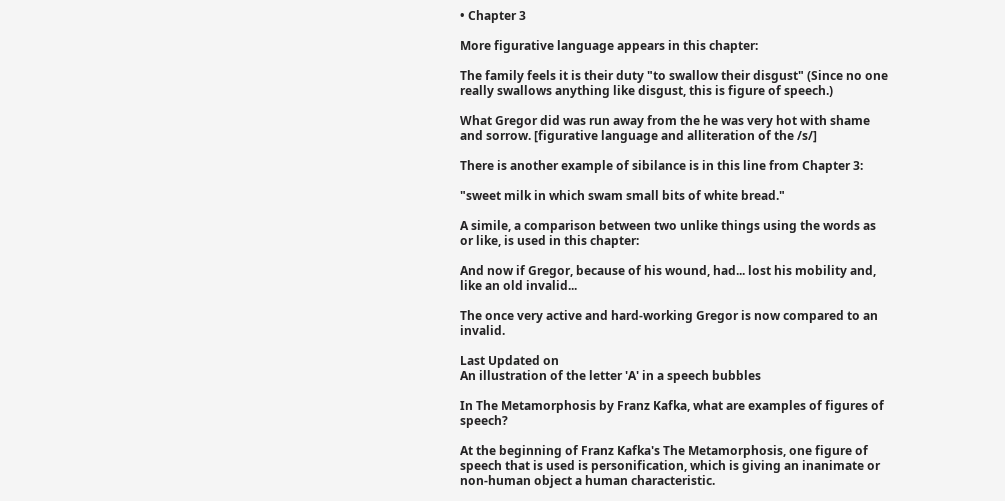• Chapter 3

More figurative language appears in this chapter:

The family feels it is their duty "to swallow their disgust" (Since no one really swallows anything like disgust, this is figure of speech.)

What Gregor did was run away from the he was very hot with shame and sorrow. [figurative language and alliteration of the /s/]

There is another example of sibilance is in this line from Chapter 3:

"sweet milk in which swam small bits of white bread."

A simile, a comparison between two unlike things using the words as or like, is used in this chapter:

And now if Gregor, because of his wound, had... lost his mobility and, like an old invalid...

The once very active and hard-working Gregor is now compared to an invalid.

Last Updated on
An illustration of the letter 'A' in a speech bubbles

In The Metamorphosis by Franz Kafka, what are examples of figures of speech?

At the beginning of Franz Kafka's The Metamorphosis, one figure of speech that is used is personification, which is giving an inanimate or non-human object a human characteristic.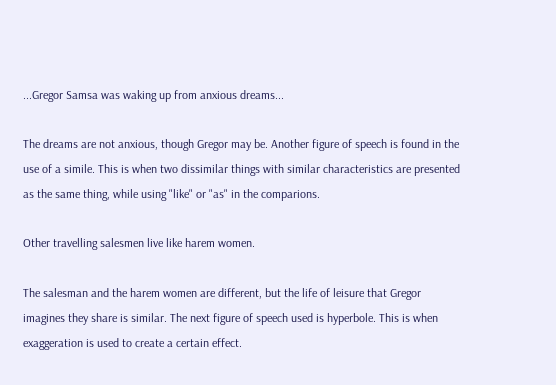...Gregor Samsa was waking up from anxious dreams...

The dreams are not anxious, though Gregor may be. Another figure of speech is found in the use of a simile. This is when two dissimilar things with similar characteristics are presented as the same thing, while using "like" or "as" in the comparions.

Other travelling salesmen live like harem women.

The salesman and the harem women are different, but the life of leisure that Gregor imagines they share is similar. The next figure of speech used is hyperbole. This is when exaggeration is used to create a certain effect.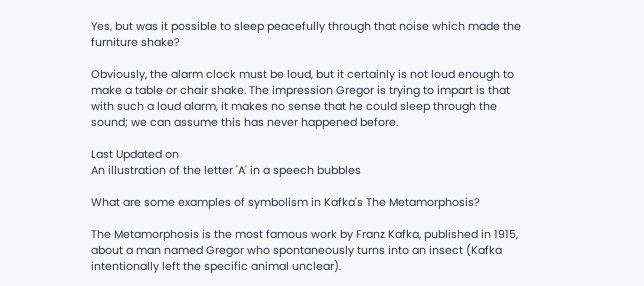Yes, but was it possible to sleep peacefully through that noise which made the furniture shake?

Obviously, the alarm clock must be loud, but it certainly is not loud enough to make a table or chair shake. The impression Gregor is trying to impart is that with such a loud alarm, it makes no sense that he could sleep through the sound; we can assume this has never happened before.

Last Updated on
An illustration of the letter 'A' in a speech bubbles

What are some examples of symbolism in Kafka's The Metamorphosis?

The Metamorphosis is the most famous work by Franz Kafka, published in 1915, about a man named Gregor who spontaneously turns into an insect (Kafka intentionally left the specific animal unclear).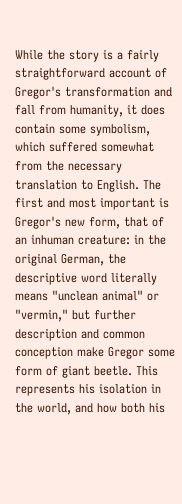While the story is a fairly straightforward account of Gregor's transformation and fall from humanity, it does contain some symbolism, which suffered somewhat from the necessary translation to English. The first and most important is Gregor's new form, that of an inhuman creature: in the original German, the descriptive word literally means "unclean animal" or "vermin," but further description and common conception make Gregor some form of giant beetle. This represents his isolation in the world, and how both his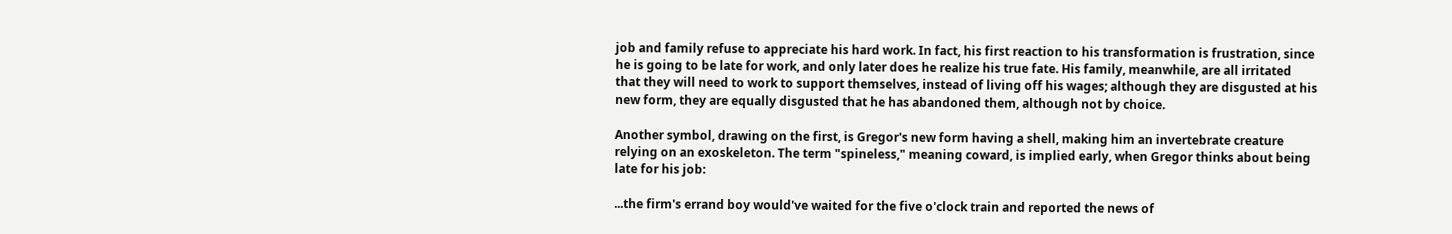job and family refuse to appreciate his hard work. In fact, his first reaction to his transformation is frustration, since he is going to be late for work, and only later does he realize his true fate. His family, meanwhile, are all irritated that they will need to work to support themselves, instead of living off his wages; although they are disgusted at his new form, they are equally disgusted that he has abandoned them, although not by choice.

Another symbol, drawing on the first, is Gregor's new form having a shell, making him an invertebrate creature relying on an exoskeleton. The term "spineless," meaning coward, is implied early, when Gregor thinks about being late for his job:

...the firm's errand boy would've waited for the five o'clock train and reported the news of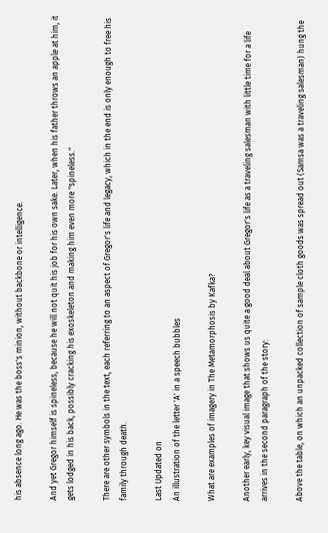his absence long ago. He was the boss's minion, without backbone or intelligence.

And yet Gregor himself is spineless, because he will not quit his job for his own sake. Later, when his father throws an apple at him, it gets lodged in his back, possibly cracking his exoskeleton and making him even more "spineless."

There are other symbols in the text, each referring to an aspect of Gregor's life and legacy, which in the end is only enough to free his family through death.

Last Updated on
An illustration of the letter 'A' in a speech bubbles

What are examples of imagery in The Metamorphosis by Kafka?

Another early, key visual image that shows us quite a good deal about Gregor's life as a traveling salesman with little time for a life arrives in the second paragraph of the story:

Above the table, on which an unpacked collection of sample cloth goods was spread out (Samsa was a traveling salesman) hung the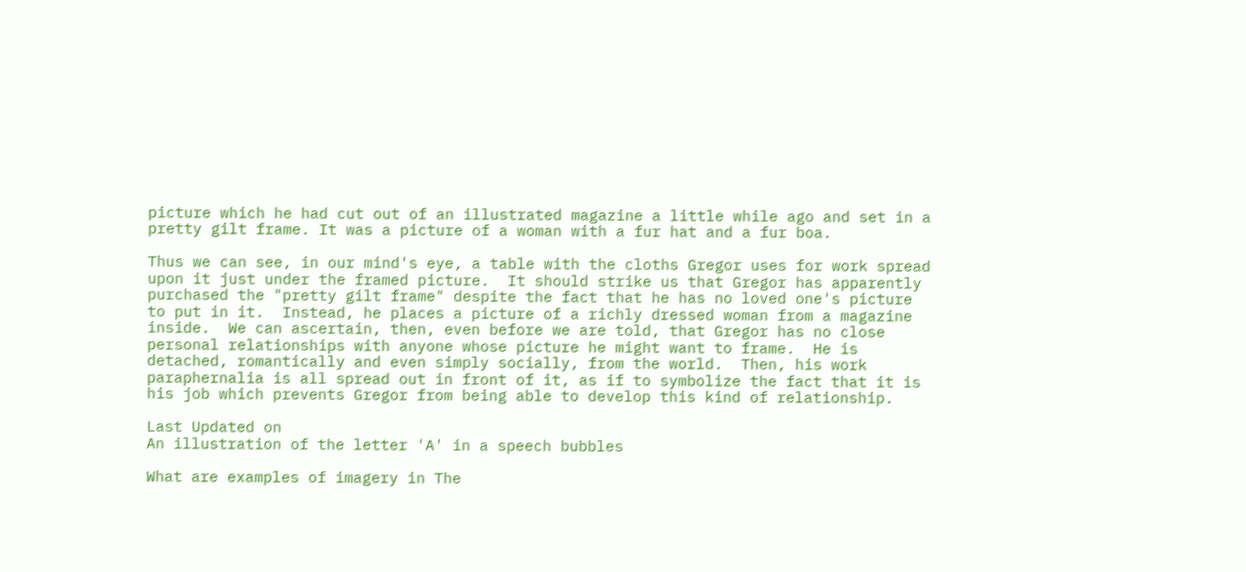picture which he had cut out of an illustrated magazine a little while ago and set in a pretty gilt frame. It was a picture of a woman with a fur hat and a fur boa.

Thus we can see, in our mind's eye, a table with the cloths Gregor uses for work spread upon it just under the framed picture.  It should strike us that Gregor has apparently purchased the "pretty gilt frame" despite the fact that he has no loved one's picture to put in it.  Instead, he places a picture of a richly dressed woman from a magazine inside.  We can ascertain, then, even before we are told, that Gregor has no close personal relationships with anyone whose picture he might want to frame.  He is detached, romantically and even simply socially, from the world.  Then, his work paraphernalia is all spread out in front of it, as if to symbolize the fact that it is his job which prevents Gregor from being able to develop this kind of relationship.

Last Updated on
An illustration of the letter 'A' in a speech bubbles

What are examples of imagery in The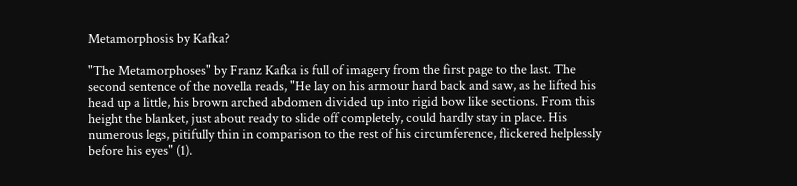Metamorphosis by Kafka?

"The Metamorphoses" by Franz Kafka is full of imagery from the first page to the last. The second sentence of the novella reads, "He lay on his armour hard back and saw, as he lifted his head up a little, his brown arched abdomen divided up into rigid bow like sections. From this height the blanket, just about ready to slide off completely, could hardly stay in place. His numerous legs, pitifully thin in comparison to the rest of his circumference, flickered helplessly before his eyes" (1).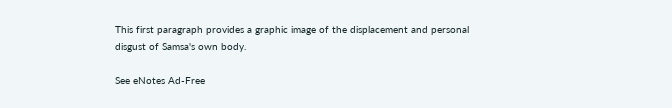This first paragraph provides a graphic image of the displacement and personal disgust of Samsa's own body.

See eNotes Ad-Free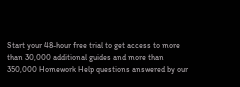Start your 48-hour free trial to get access to more than 30,000 additional guides and more than 350,000 Homework Help questions answered by our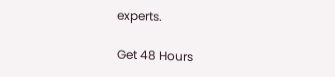experts.

Get 48 Hours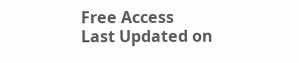Free Access
Last Updated on